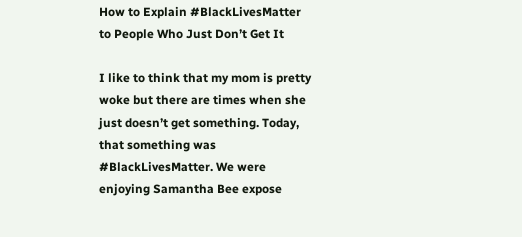How to Explain #BlackLivesMatter to People Who Just Don’t Get It

I like to think that my mom is pretty woke but there are times when she just doesn’t get something. Today, that something was #BlackLivesMatter. We were enjoying Samantha Bee expose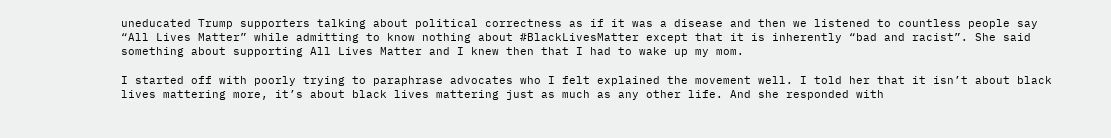uneducated Trump supporters talking about political correctness as if it was a disease and then we listened to countless people say “All Lives Matter” while admitting to know nothing about #BlackLivesMatter except that it is inherently “bad and racist”. She said something about supporting All Lives Matter and I knew then that I had to wake up my mom.

I started off with poorly trying to paraphrase advocates who I felt explained the movement well. I told her that it isn’t about black lives mattering more, it’s about black lives mattering just as much as any other life. And she responded with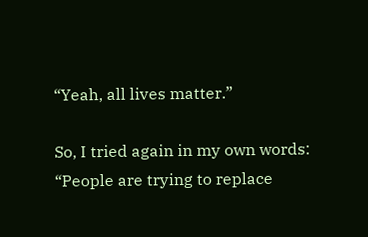“Yeah, all lives matter.”

So, I tried again in my own words: “People are trying to replace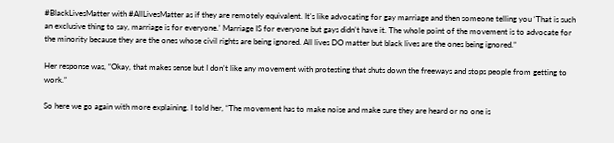#BlackLivesMatter with #AllLivesMatter as if they are remotely equivalent. It’s like advocating for gay marriage and then someone telling you ‘That is such an exclusive thing to say, marriage is for everyone.’ Marriage IS for everyone but gays didn’t have it. The whole point of the movement is to advocate for the minority because they are the ones whose civil rights are being ignored. All lives DO matter but black lives are the ones being ignored.”

Her response was, “Okay, that makes sense but I don’t like any movement with protesting that shuts down the freeways and stops people from getting to work.”

So here we go again with more explaining. I told her, “The movement has to make noise and make sure they are heard or no one is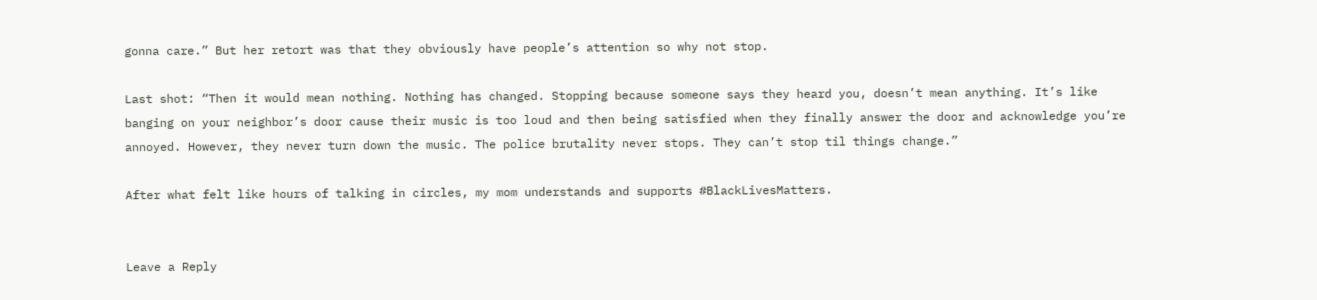gonna care.” But her retort was that they obviously have people’s attention so why not stop.

Last shot: “Then it would mean nothing. Nothing has changed. Stopping because someone says they heard you, doesn’t mean anything. It’s like banging on your neighbor’s door cause their music is too loud and then being satisfied when they finally answer the door and acknowledge you’re annoyed. However, they never turn down the music. The police brutality never stops. They can’t stop til things change.”

After what felt like hours of talking in circles, my mom understands and supports #BlackLivesMatters.


Leave a Reply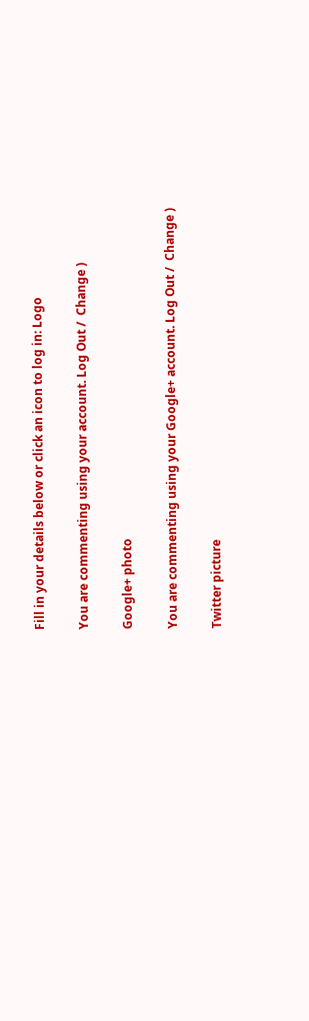Fill in your details below or click an icon to log in: Logo

You are commenting using your account. Log Out /  Change )

Google+ photo

You are commenting using your Google+ account. Log Out /  Change )

Twitter picture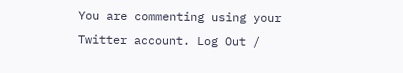You are commenting using your Twitter account. Log Out /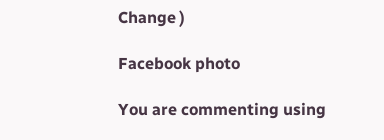Change )

Facebook photo

You are commenting using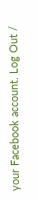your Facebook account. Log Out /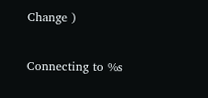Change )


Connecting to %s